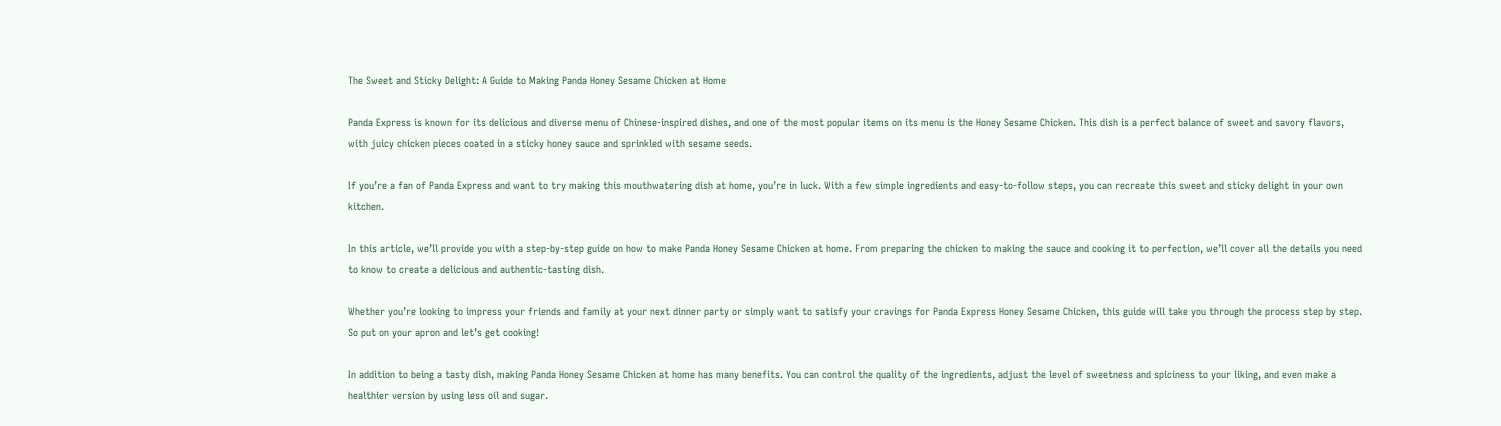The Sweet and Sticky Delight: A Guide to Making Panda Honey Sesame Chicken at Home

Panda Express is known for its delicious and diverse menu of Chinese-inspired dishes, and one of the most popular items on its menu is the Honey Sesame Chicken. This dish is a perfect balance of sweet and savory flavors, with juicy chicken pieces coated in a sticky honey sauce and sprinkled with sesame seeds.

If you’re a fan of Panda Express and want to try making this mouthwatering dish at home, you’re in luck. With a few simple ingredients and easy-to-follow steps, you can recreate this sweet and sticky delight in your own kitchen.

In this article, we’ll provide you with a step-by-step guide on how to make Panda Honey Sesame Chicken at home. From preparing the chicken to making the sauce and cooking it to perfection, we’ll cover all the details you need to know to create a delicious and authentic-tasting dish.

Whether you’re looking to impress your friends and family at your next dinner party or simply want to satisfy your cravings for Panda Express Honey Sesame Chicken, this guide will take you through the process step by step. So put on your apron and let’s get cooking!

In addition to being a tasty dish, making Panda Honey Sesame Chicken at home has many benefits. You can control the quality of the ingredients, adjust the level of sweetness and spiciness to your liking, and even make a healthier version by using less oil and sugar.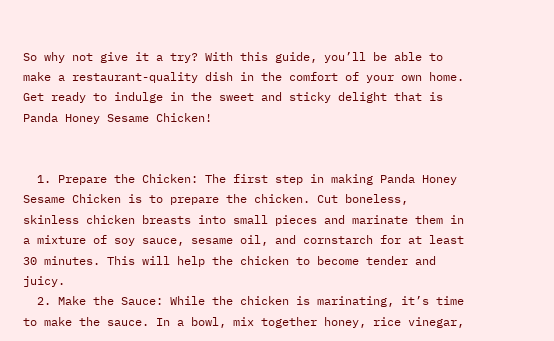So why not give it a try? With this guide, you’ll be able to make a restaurant-quality dish in the comfort of your own home. Get ready to indulge in the sweet and sticky delight that is Panda Honey Sesame Chicken!


  1. Prepare the Chicken: The first step in making Panda Honey Sesame Chicken is to prepare the chicken. Cut boneless, skinless chicken breasts into small pieces and marinate them in a mixture of soy sauce, sesame oil, and cornstarch for at least 30 minutes. This will help the chicken to become tender and juicy.
  2. Make the Sauce: While the chicken is marinating, it’s time to make the sauce. In a bowl, mix together honey, rice vinegar,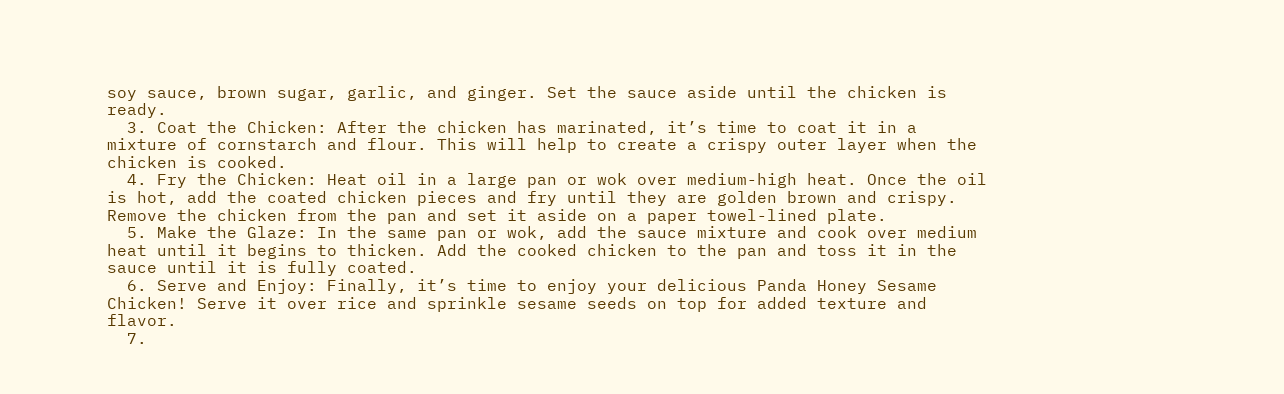soy sauce, brown sugar, garlic, and ginger. Set the sauce aside until the chicken is ready.
  3. Coat the Chicken: After the chicken has marinated, it’s time to coat it in a mixture of cornstarch and flour. This will help to create a crispy outer layer when the chicken is cooked.
  4. Fry the Chicken: Heat oil in a large pan or wok over medium-high heat. Once the oil is hot, add the coated chicken pieces and fry until they are golden brown and crispy. Remove the chicken from the pan and set it aside on a paper towel-lined plate.
  5. Make the Glaze: In the same pan or wok, add the sauce mixture and cook over medium heat until it begins to thicken. Add the cooked chicken to the pan and toss it in the sauce until it is fully coated.
  6. Serve and Enjoy: Finally, it’s time to enjoy your delicious Panda Honey Sesame Chicken! Serve it over rice and sprinkle sesame seeds on top for added texture and flavor.
  7.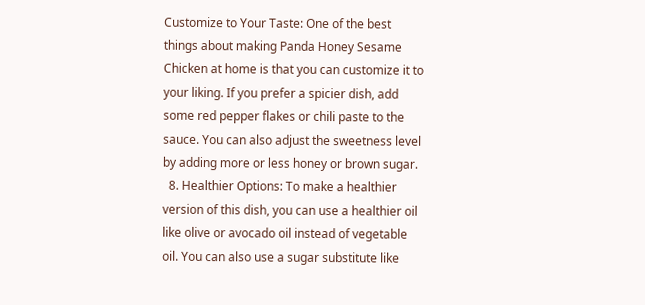Customize to Your Taste: One of the best things about making Panda Honey Sesame Chicken at home is that you can customize it to your liking. If you prefer a spicier dish, add some red pepper flakes or chili paste to the sauce. You can also adjust the sweetness level by adding more or less honey or brown sugar.
  8. Healthier Options: To make a healthier version of this dish, you can use a healthier oil like olive or avocado oil instead of vegetable oil. You can also use a sugar substitute like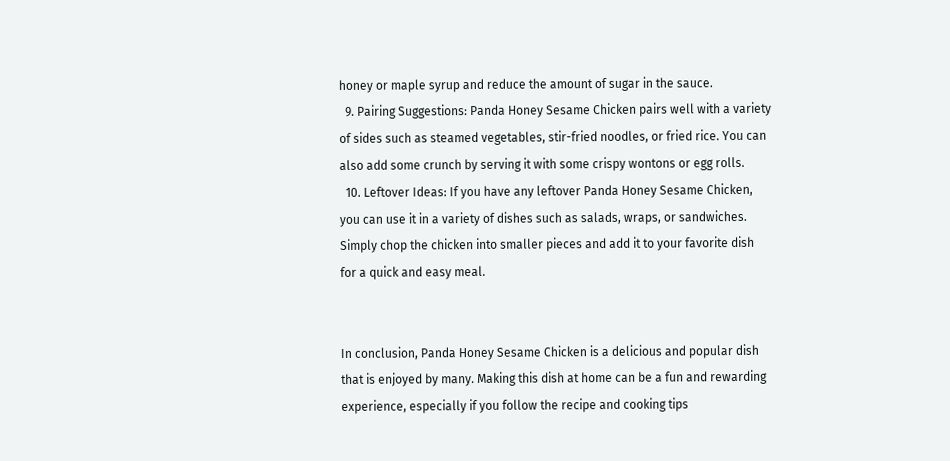honey or maple syrup and reduce the amount of sugar in the sauce.
  9. Pairing Suggestions: Panda Honey Sesame Chicken pairs well with a variety of sides such as steamed vegetables, stir-fried noodles, or fried rice. You can also add some crunch by serving it with some crispy wontons or egg rolls.
  10. Leftover Ideas: If you have any leftover Panda Honey Sesame Chicken, you can use it in a variety of dishes such as salads, wraps, or sandwiches. Simply chop the chicken into smaller pieces and add it to your favorite dish for a quick and easy meal.


In conclusion, Panda Honey Sesame Chicken is a delicious and popular dish that is enjoyed by many. Making this dish at home can be a fun and rewarding experience, especially if you follow the recipe and cooking tips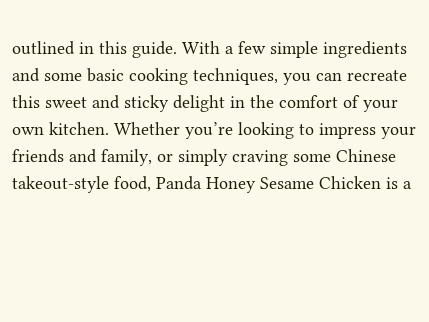outlined in this guide. With a few simple ingredients and some basic cooking techniques, you can recreate this sweet and sticky delight in the comfort of your own kitchen. Whether you’re looking to impress your friends and family, or simply craving some Chinese takeout-style food, Panda Honey Sesame Chicken is a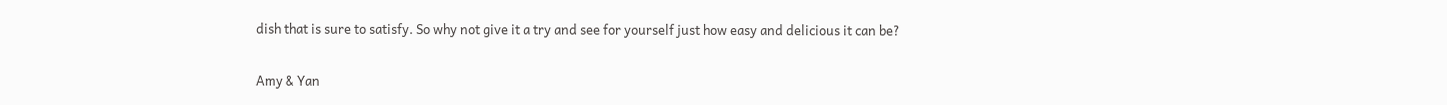dish that is sure to satisfy. So why not give it a try and see for yourself just how easy and delicious it can be?

Amy & Yan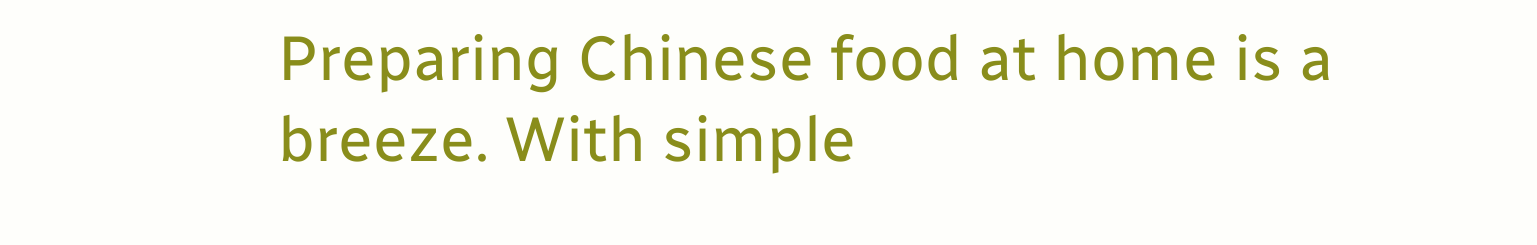Preparing Chinese food at home is a breeze. With simple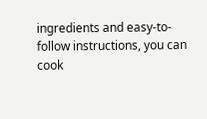ingredients and easy-to-follow instructions, you can cook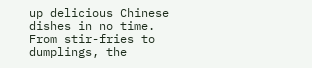up delicious Chinese dishes in no time. From stir-fries to dumplings, the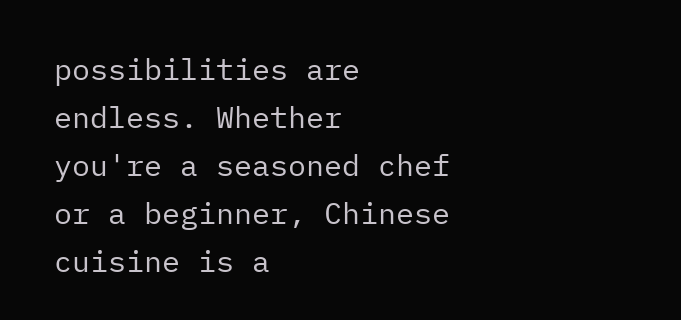possibilities are endless. Whether you're a seasoned chef or a beginner, Chinese cuisine is a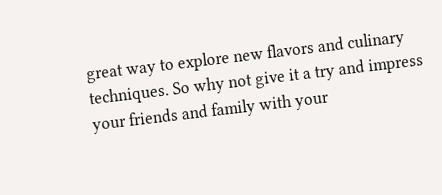great way to explore new flavors and culinary techniques. So why not give it a try and impress your friends and family with your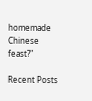homemade Chinese feast?"

Recent Posts